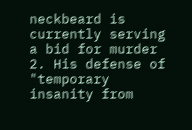neckbeard is currently serving a bid for murder 2. His defense of "temporary insanity from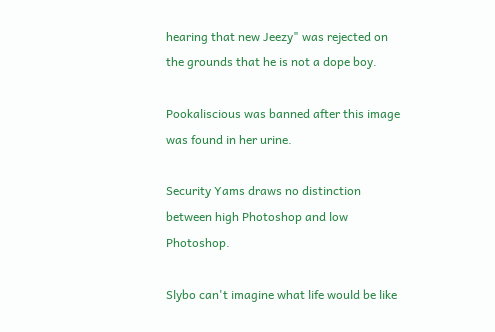hearing that new Jeezy" was rejected on the grounds that he is not a dope boy.

Pookaliscious was banned after this image was found in her urine.

Security Yams draws no distinction between high Photoshop and low Photoshop.

Slybo can't imagine what life would be like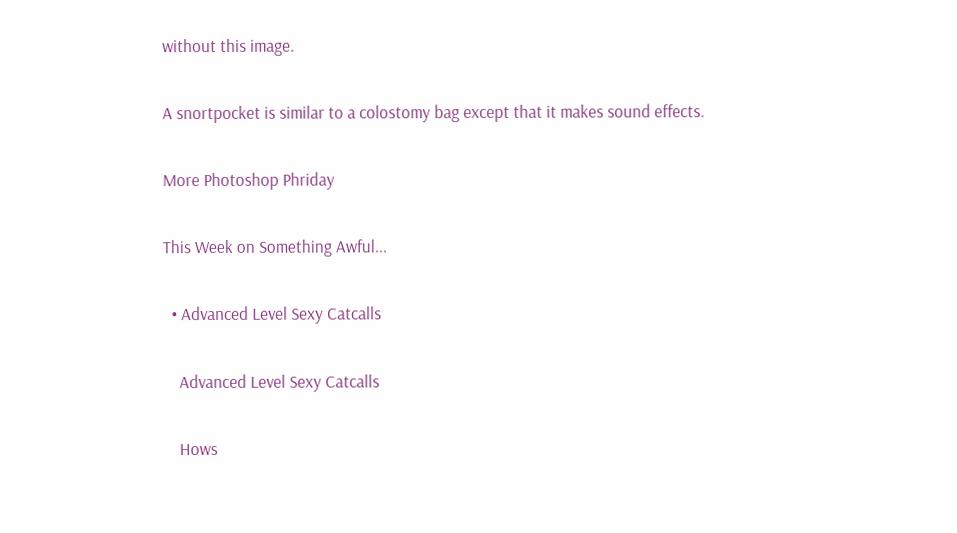without this image.

A snortpocket is similar to a colostomy bag except that it makes sound effects.

More Photoshop Phriday

This Week on Something Awful...

  • Advanced Level Sexy Catcalls

    Advanced Level Sexy Catcalls

    Hows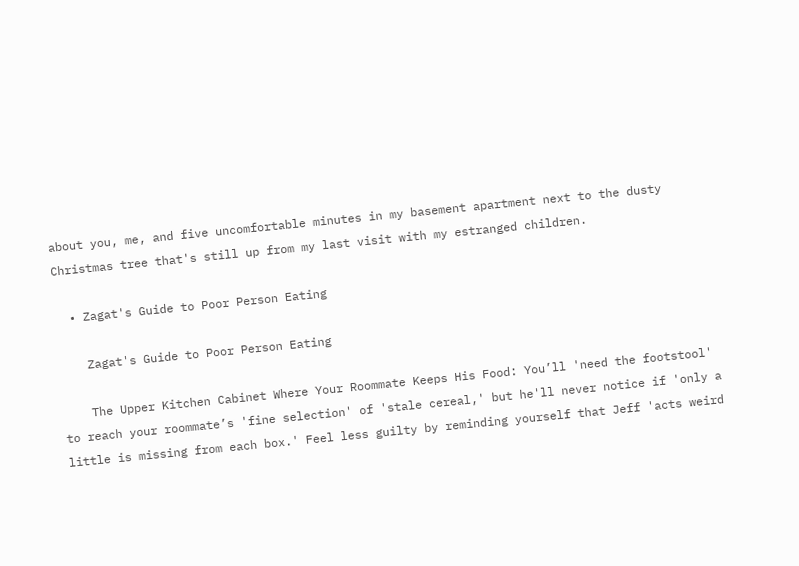about you, me, and five uncomfortable minutes in my basement apartment next to the dusty Christmas tree that's still up from my last visit with my estranged children.

  • Zagat's Guide to Poor Person Eating

    Zagat's Guide to Poor Person Eating

    The Upper Kitchen Cabinet Where Your Roommate Keeps His Food: You’ll 'need the footstool' to reach your roommate’s 'fine selection' of 'stale cereal,' but he'll never notice if 'only a little is missing from each box.' Feel less guilty by reminding yourself that Jeff 'acts weird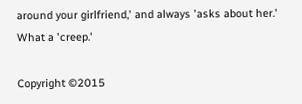around your girlfriend,' and always 'asks about her.' What a 'creep.'

Copyright ©2015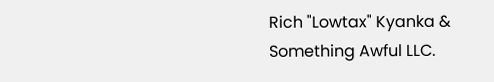Rich "Lowtax" Kyanka & Something Awful LLC.